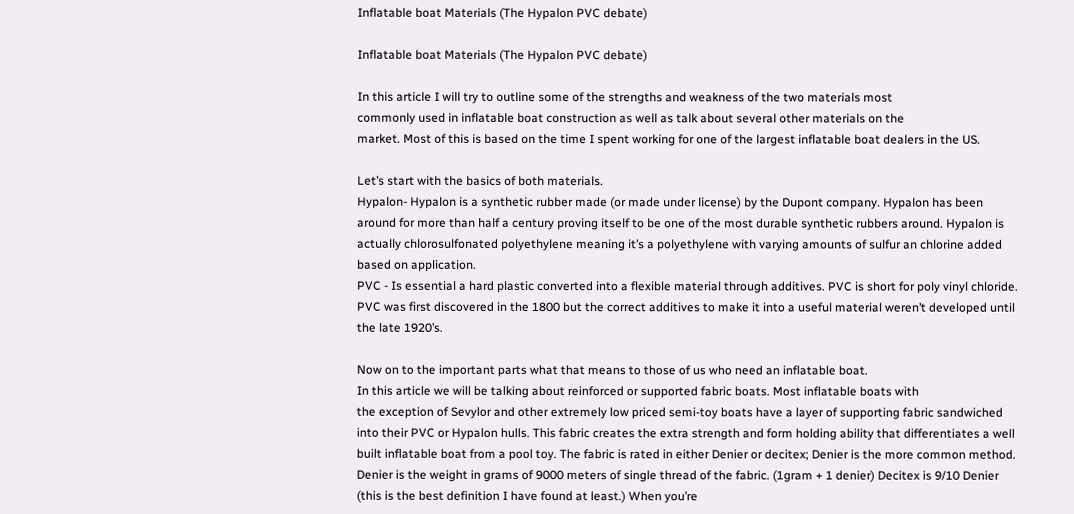Inflatable boat Materials (The Hypalon PVC debate)

Inflatable boat Materials (The Hypalon PVC debate)

In this article I will try to outline some of the strengths and weakness of the two materials most
commonly used in inflatable boat construction as well as talk about several other materials on the
market. Most of this is based on the time I spent working for one of the largest inflatable boat dealers in the US.

Let’s start with the basics of both materials.
Hypalon- Hypalon is a synthetic rubber made (or made under license) by the Dupont company. Hypalon has been around for more than half a century proving itself to be one of the most durable synthetic rubbers around. Hypalon is actually chlorosulfonated polyethylene meaning it’s a polyethylene with varying amounts of sulfur an chlorine added based on application.
PVC - Is essential a hard plastic converted into a flexible material through additives. PVC is short for poly vinyl chloride. PVC was first discovered in the 1800 but the correct additives to make it into a useful material weren’t developed until the late 1920’s.

Now on to the important parts what that means to those of us who need an inflatable boat.
In this article we will be talking about reinforced or supported fabric boats. Most inflatable boats with
the exception of Sevylor and other extremely low priced semi-toy boats have a layer of supporting fabric sandwiched into their PVC or Hypalon hulls. This fabric creates the extra strength and form holding ability that differentiates a well built inflatable boat from a pool toy. The fabric is rated in either Denier or decitex; Denier is the more common method. Denier is the weight in grams of 9000 meters of single thread of the fabric. (1gram + 1 denier) Decitex is 9/10 Denier (this is the best definition I have found at least.) When you’re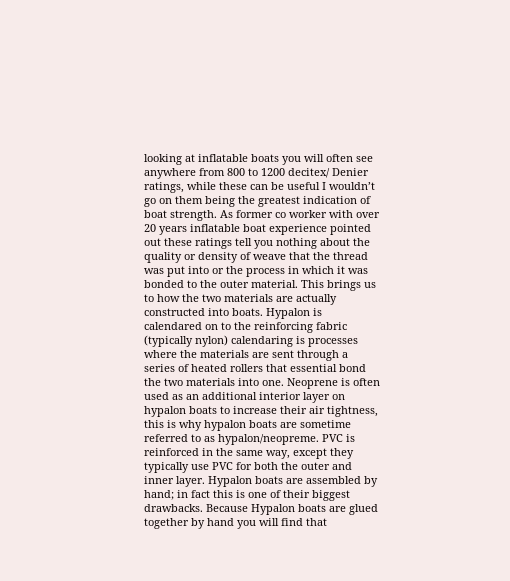looking at inflatable boats you will often see anywhere from 800 to 1200 decitex/ Denier ratings, while these can be useful I wouldn’t go on them being the greatest indication of boat strength. As former co worker with over 20 years inflatable boat experience pointed out these ratings tell you nothing about the quality or density of weave that the thread was put into or the process in which it was bonded to the outer material. This brings us to how the two materials are actually constructed into boats. Hypalon is calendared on to the reinforcing fabric (typically nylon) calendaring is processes where the materials are sent through a series of heated rollers that essential bond the two materials into one. Neoprene is often used as an additional interior layer on hypalon boats to increase their air tightness, this is why hypalon boats are sometime referred to as hypalon/neopreme. PVC is reinforced in the same way, except they typically use PVC for both the outer and inner layer. Hypalon boats are assembled by hand; in fact this is one of their biggest drawbacks. Because Hypalon boats are glued together by hand you will find that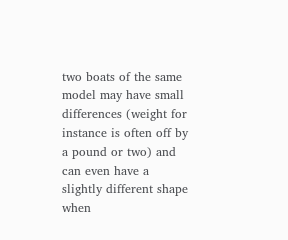two boats of the same model may have small differences (weight for instance is often off by a pound or two) and can even have a slightly different shape when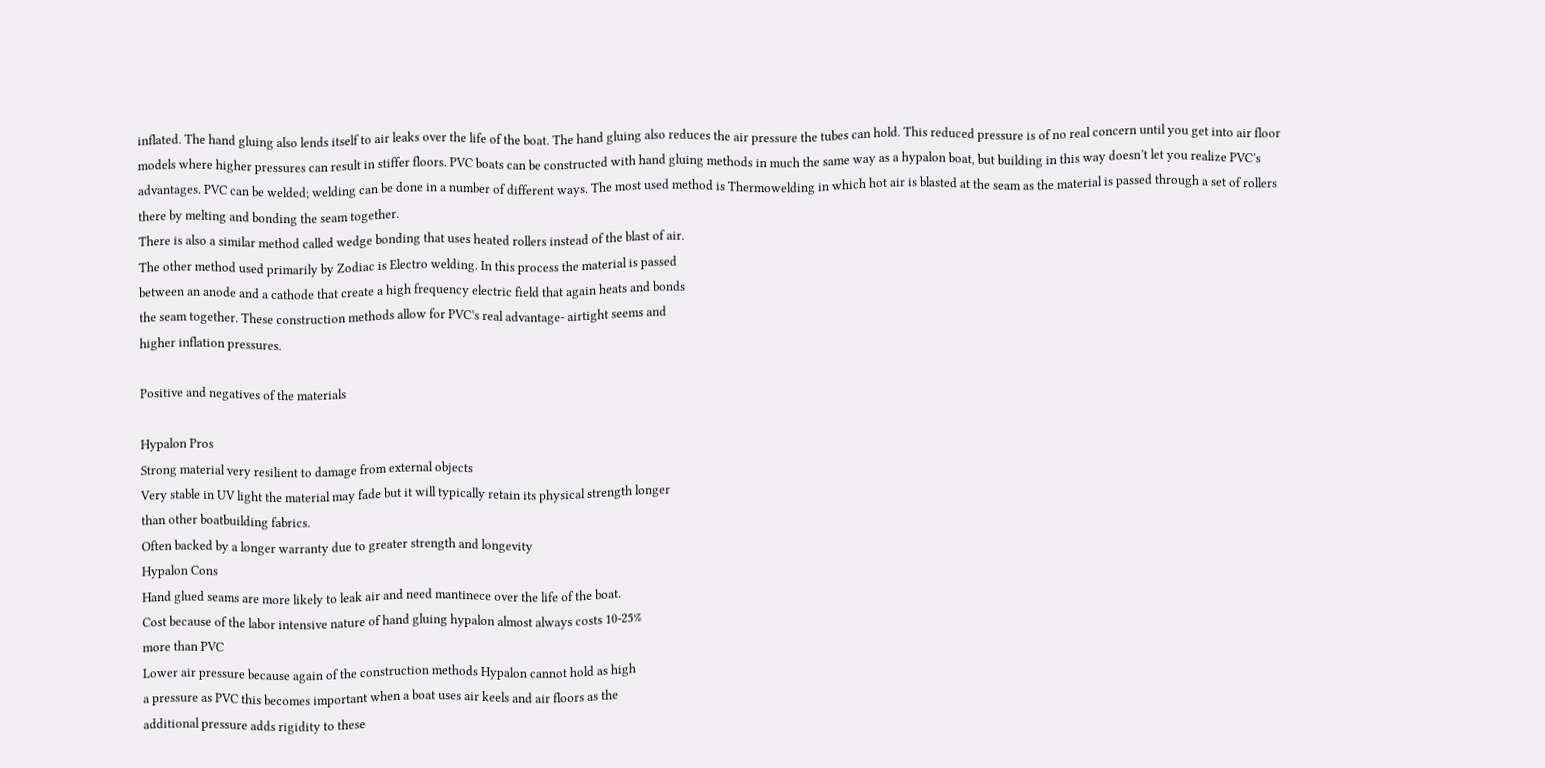inflated. The hand gluing also lends itself to air leaks over the life of the boat. The hand gluing also reduces the air pressure the tubes can hold. This reduced pressure is of no real concern until you get into air floor models where higher pressures can result in stiffer floors. PVC boats can be constructed with hand gluing methods in much the same way as a hypalon boat, but building in this way doesn’t let you realize PVC’s advantages. PVC can be welded; welding can be done in a number of different ways. The most used method is Thermowelding in which hot air is blasted at the seam as the material is passed through a set of rollers there by melting and bonding the seam together.
There is also a similar method called wedge bonding that uses heated rollers instead of the blast of air.
The other method used primarily by Zodiac is Electro welding. In this process the material is passed
between an anode and a cathode that create a high frequency electric field that again heats and bonds
the seam together. These construction methods allow for PVC’s real advantage- airtight seems and
higher inflation pressures.

Positive and negatives of the materials

Hypalon Pros
Strong material very resilient to damage from external objects
Very stable in UV light the material may fade but it will typically retain its physical strength longer
than other boatbuilding fabrics.
Often backed by a longer warranty due to greater strength and longevity
Hypalon Cons
Hand glued seams are more likely to leak air and need mantinece over the life of the boat.
Cost because of the labor intensive nature of hand gluing hypalon almost always costs 10-25%
more than PVC
Lower air pressure because again of the construction methods Hypalon cannot hold as high
a pressure as PVC this becomes important when a boat uses air keels and air floors as the
additional pressure adds rigidity to these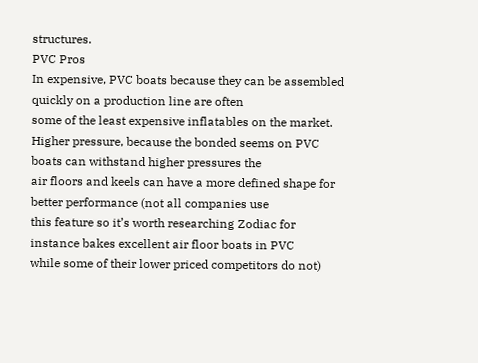structures.
PVC Pros
In expensive, PVC boats because they can be assembled quickly on a production line are often
some of the least expensive inflatables on the market.
Higher pressure, because the bonded seems on PVC boats can withstand higher pressures the
air floors and keels can have a more defined shape for better performance (not all companies use
this feature so it’s worth researching Zodiac for instance bakes excellent air floor boats in PVC
while some of their lower priced competitors do not)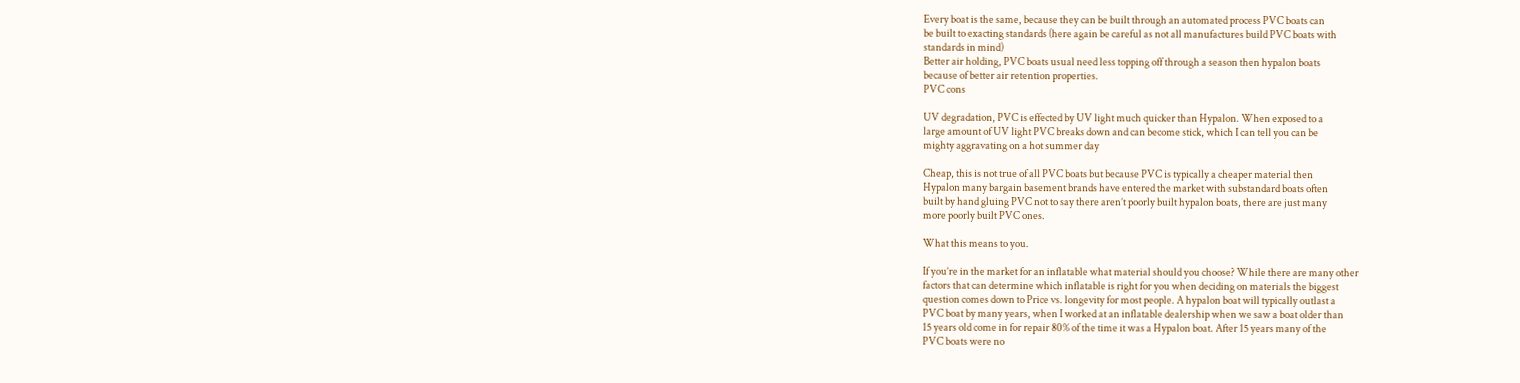Every boat is the same, because they can be built through an automated process PVC boats can
be built to exacting standards (here again be careful as not all manufactures build PVC boats with
standards in mind)
Better air holding, PVC boats usual need less topping off through a season then hypalon boats
because of better air retention properties.
PVC cons

UV degradation, PVC is effected by UV light much quicker than Hypalon. When exposed to a
large amount of UV light PVC breaks down and can become stick, which I can tell you can be
mighty aggravating on a hot summer day

Cheap, this is not true of all PVC boats but because PVC is typically a cheaper material then
Hypalon many bargain basement brands have entered the market with substandard boats often
built by hand gluing PVC not to say there aren’t poorly built hypalon boats, there are just many
more poorly built PVC ones.

What this means to you.

If you’re in the market for an inflatable what material should you choose? While there are many other
factors that can determine which inflatable is right for you when deciding on materials the biggest
question comes down to Price vs. longevity for most people. A hypalon boat will typically outlast a
PVC boat by many years, when I worked at an inflatable dealership when we saw a boat older than
15 years old come in for repair 80% of the time it was a Hypalon boat. After 15 years many of the
PVC boats were no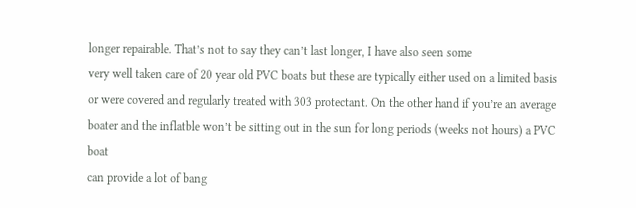longer repairable. That’s not to say they can’t last longer, I have also seen some
very well taken care of 20 year old PVC boats but these are typically either used on a limited basis
or were covered and regularly treated with 303 protectant. On the other hand if you’re an average
boater and the inflatble won’t be sitting out in the sun for long periods (weeks not hours) a PVC boat
can provide a lot of bang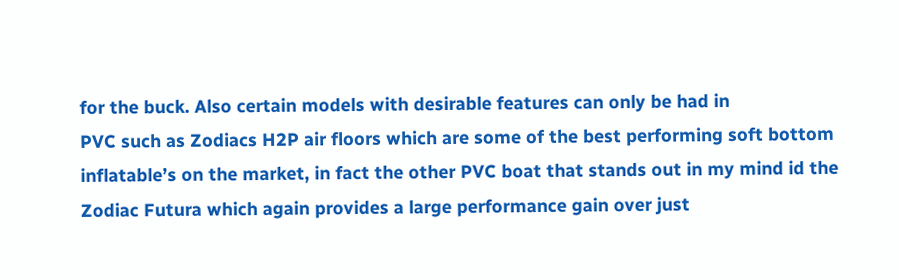for the buck. Also certain models with desirable features can only be had in
PVC such as Zodiacs H2P air floors which are some of the best performing soft bottom inflatable’s on the market, in fact the other PVC boat that stands out in my mind id the Zodiac Futura which again provides a large performance gain over just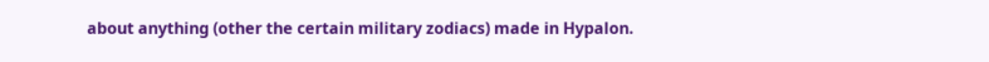about anything (other the certain military zodiacs) made in Hypalon.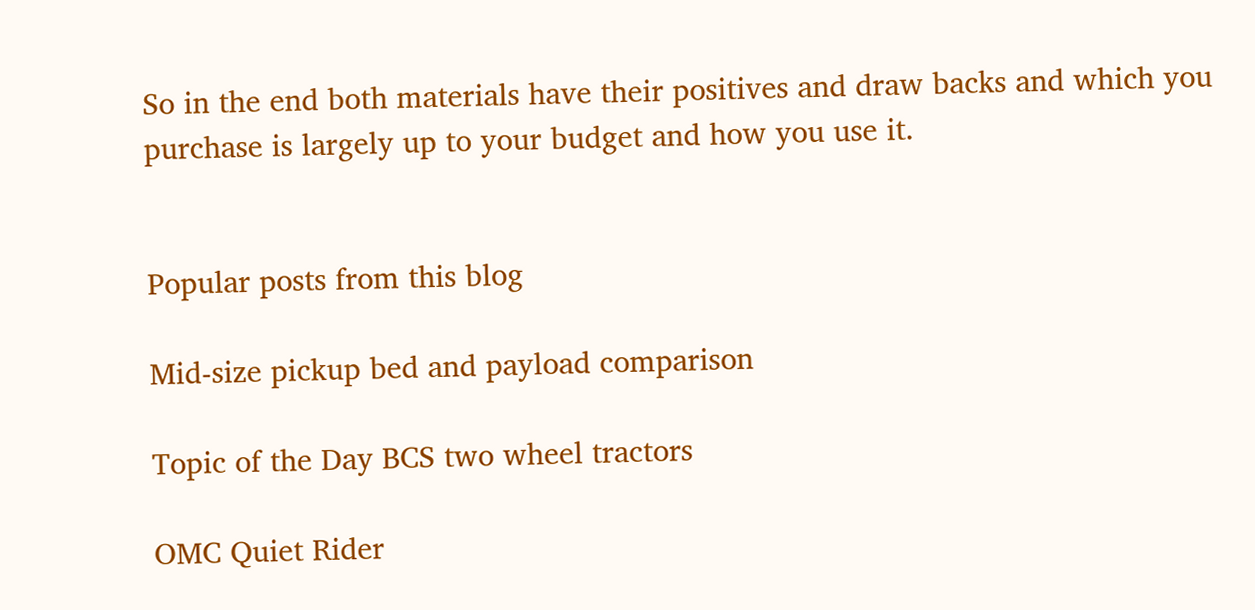So in the end both materials have their positives and draw backs and which you purchase is largely up to your budget and how you use it.


Popular posts from this blog

Mid-size pickup bed and payload comparison

Topic of the Day BCS two wheel tractors

OMC Quiet Rider